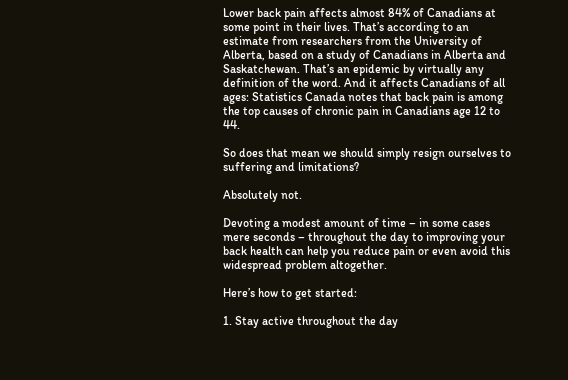Lower back pain affects almost 84% of Canadians at some point in their lives. That’s according to an estimate from researchers from the University of Alberta, based on a study of Canadians in Alberta and Saskatchewan. That’s an epidemic by virtually any definition of the word. And it affects Canadians of all ages: Statistics Canada notes that back pain is among the top causes of chronic pain in Canadians age 12 to 44.

So does that mean we should simply resign ourselves to suffering and limitations?

Absolutely not.

Devoting a modest amount of time – in some cases mere seconds – throughout the day to improving your back health can help you reduce pain or even avoid this widespread problem altogether.

Here’s how to get started:

1. Stay active throughout the day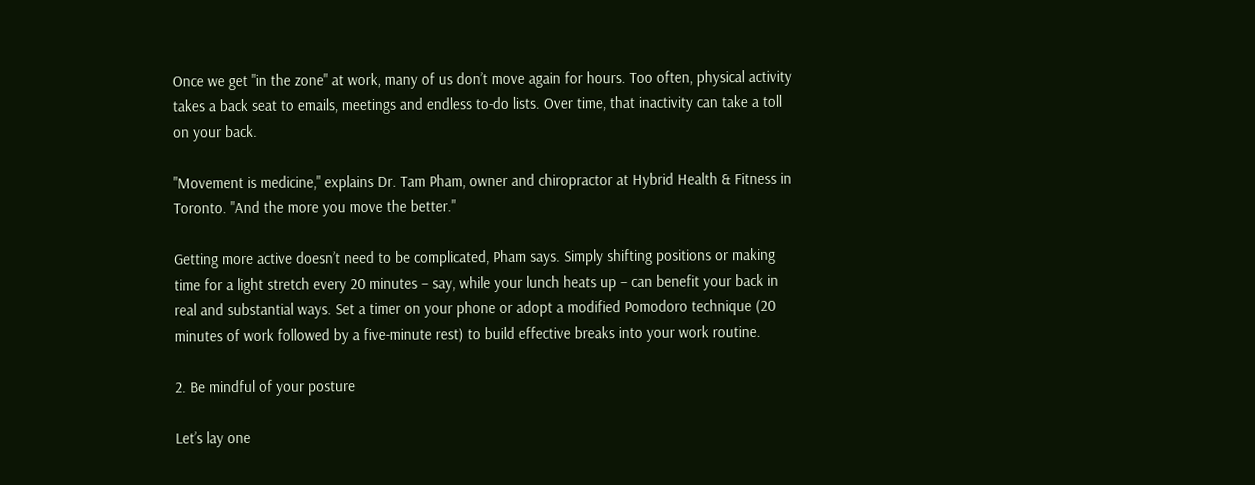Once we get "in the zone" at work, many of us don’t move again for hours. Too often, physical activity takes a back seat to emails, meetings and endless to-do lists. Over time, that inactivity can take a toll on your back.

"Movement is medicine," explains Dr. Tam Pham, owner and chiropractor at Hybrid Health & Fitness in Toronto. "And the more you move the better."

Getting more active doesn’t need to be complicated, Pham says. Simply shifting positions or making time for a light stretch every 20 minutes – say, while your lunch heats up – can benefit your back in real and substantial ways. Set a timer on your phone or adopt a modified Pomodoro technique (20 minutes of work followed by a five-minute rest) to build effective breaks into your work routine.

2. Be mindful of your posture

Let’s lay one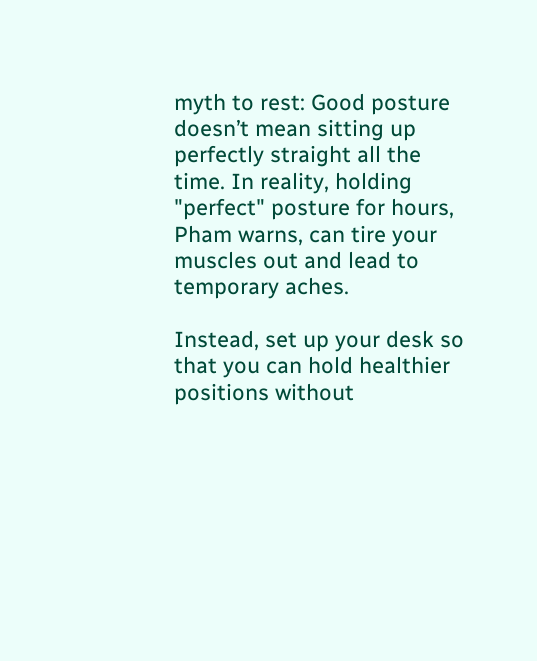myth to rest: Good posture doesn’t mean sitting up perfectly straight all the time. In reality, holding "perfect" posture for hours, Pham warns, can tire your muscles out and lead to temporary aches.

Instead, set up your desk so that you can hold healthier positions without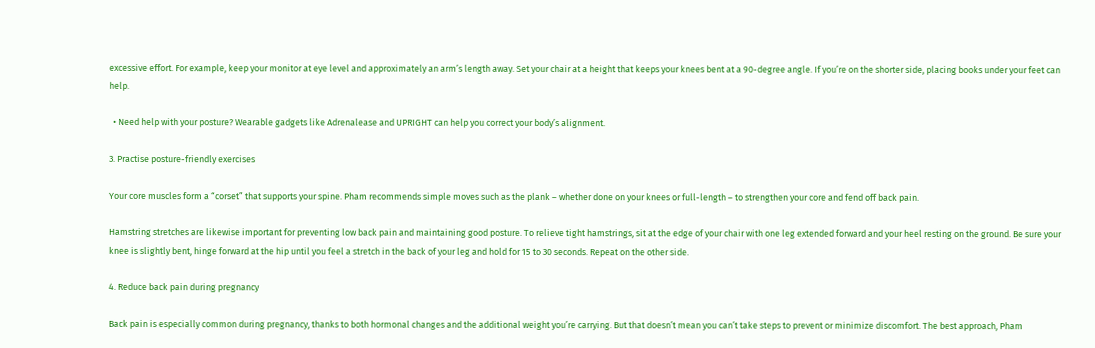excessive effort. For example, keep your monitor at eye level and approximately an arm’s length away. Set your chair at a height that keeps your knees bent at a 90-degree angle. If you’re on the shorter side, placing books under your feet can help.

  • Need help with your posture? Wearable gadgets like Adrenalease and UPRIGHT can help you correct your body’s alignment.

3. Practise posture-friendly exercises

Your core muscles form a “corset” that supports your spine. Pham recommends simple moves such as the plank – whether done on your knees or full-length – to strengthen your core and fend off back pain.

Hamstring stretches are likewise important for preventing low back pain and maintaining good posture. To relieve tight hamstrings, sit at the edge of your chair with one leg extended forward and your heel resting on the ground. Be sure your knee is slightly bent, hinge forward at the hip until you feel a stretch in the back of your leg and hold for 15 to 30 seconds. Repeat on the other side.

4. Reduce back pain during pregnancy

Back pain is especially common during pregnancy, thanks to both hormonal changes and the additional weight you’re carrying. But that doesn’t mean you can’t take steps to prevent or minimize discomfort. The best approach, Pham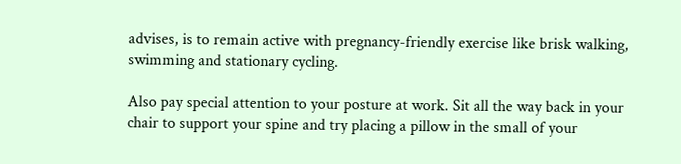advises, is to remain active with pregnancy-friendly exercise like brisk walking, swimming and stationary cycling.

Also pay special attention to your posture at work. Sit all the way back in your chair to support your spine and try placing a pillow in the small of your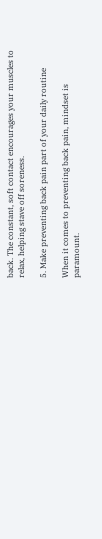back. The constant, soft contact encourages your muscles to relax, helping stave off soreness.

5. Make preventing back pain part of your daily routine

When it comes to preventing back pain, mindset is paramount.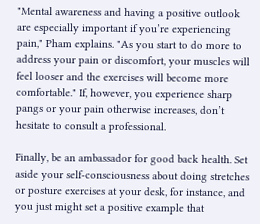"Mental awareness and having a positive outlook are especially important if you’re experiencing pain," Pham explains. "As you start to do more to address your pain or discomfort, your muscles will feel looser and the exercises will become more comfortable." If, however, you experience sharp pangs or your pain otherwise increases, don’t hesitate to consult a professional.

Finally, be an ambassador for good back health. Set aside your self-consciousness about doing stretches or posture exercises at your desk, for instance, and you just might set a positive example that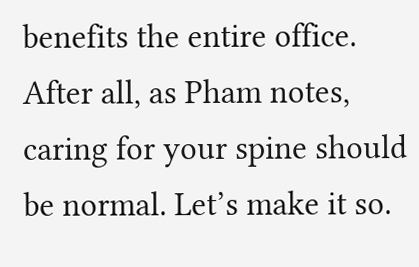benefits the entire office. After all, as Pham notes, caring for your spine should be normal. Let’s make it so.